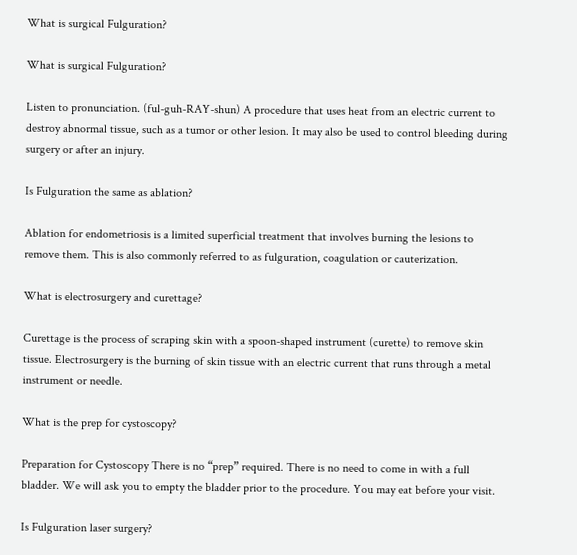What is surgical Fulguration?

What is surgical Fulguration?

Listen to pronunciation. (ful-guh-RAY-shun) A procedure that uses heat from an electric current to destroy abnormal tissue, such as a tumor or other lesion. It may also be used to control bleeding during surgery or after an injury.

Is Fulguration the same as ablation?

Ablation for endometriosis is a limited superficial treatment that involves burning the lesions to remove them. This is also commonly referred to as fulguration, coagulation or cauterization.

What is electrosurgery and curettage?

Curettage is the process of scraping skin with a spoon-shaped instrument (curette) to remove skin tissue. Electrosurgery is the burning of skin tissue with an electric current that runs through a metal instrument or needle.

What is the prep for cystoscopy?

Preparation for Cystoscopy There is no “prep” required. There is no need to come in with a full bladder. We will ask you to empty the bladder prior to the procedure. You may eat before your visit.

Is Fulguration laser surgery?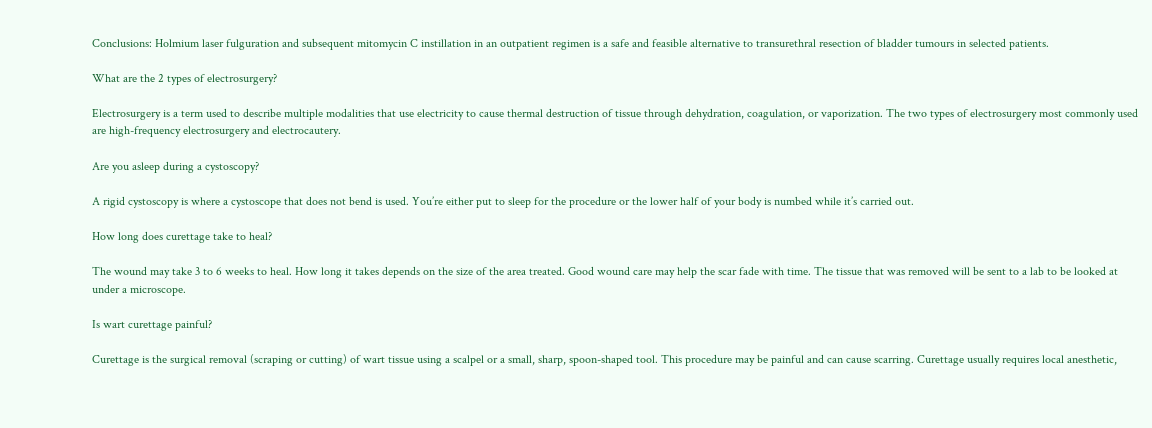Conclusions: Holmium laser fulguration and subsequent mitomycin C instillation in an outpatient regimen is a safe and feasible alternative to transurethral resection of bladder tumours in selected patients.

What are the 2 types of electrosurgery?

Electrosurgery is a term used to describe multiple modalities that use electricity to cause thermal destruction of tissue through dehydration, coagulation, or vaporization. The two types of electrosurgery most commonly used are high-frequency electrosurgery and electrocautery.

Are you asleep during a cystoscopy?

A rigid cystoscopy is where a cystoscope that does not bend is used. You’re either put to sleep for the procedure or the lower half of your body is numbed while it’s carried out.

How long does curettage take to heal?

The wound may take 3 to 6 weeks to heal. How long it takes depends on the size of the area treated. Good wound care may help the scar fade with time. The tissue that was removed will be sent to a lab to be looked at under a microscope.

Is wart curettage painful?

Curettage is the surgical removal (scraping or cutting) of wart tissue using a scalpel or a small, sharp, spoon-shaped tool. This procedure may be painful and can cause scarring. Curettage usually requires local anesthetic,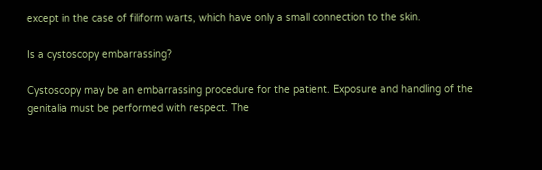except in the case of filiform warts, which have only a small connection to the skin.

Is a cystoscopy embarrassing?

Cystoscopy may be an embarrassing procedure for the patient. Exposure and handling of the genitalia must be performed with respect. The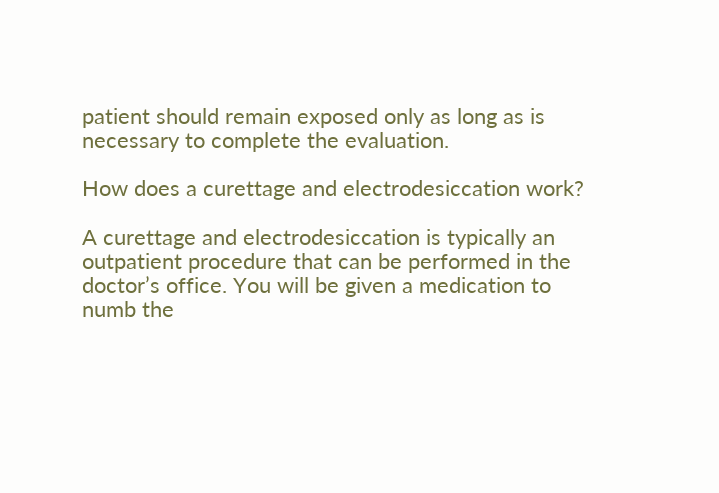patient should remain exposed only as long as is necessary to complete the evaluation.

How does a curettage and electrodesiccation work?

A curettage and electrodesiccation is typically an outpatient procedure that can be performed in the doctor’s office. You will be given a medication to numb the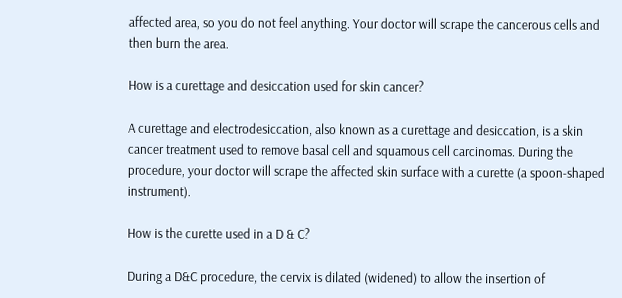affected area, so you do not feel anything. Your doctor will scrape the cancerous cells and then burn the area.

How is a curettage and desiccation used for skin cancer?

A curettage and electrodesiccation, also known as a curettage and desiccation, is a skin cancer treatment used to remove basal cell and squamous cell carcinomas. During the procedure, your doctor will scrape the affected skin surface with a curette (a spoon-shaped instrument).

How is the curette used in a D & C?

During a D&C procedure, the cervix is dilated (widened) to allow the insertion of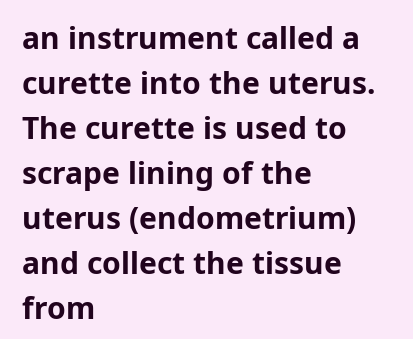an instrument called a curette into the uterus. The curette is used to scrape lining of the uterus (endometrium) and collect the tissue from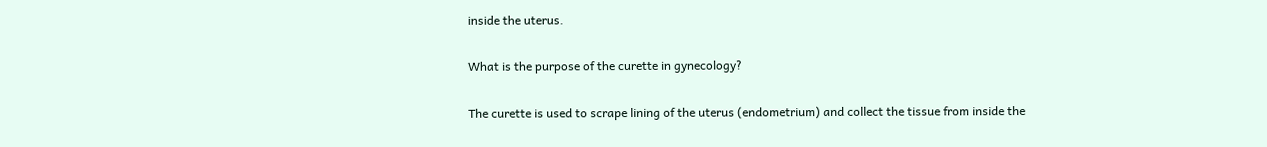inside the uterus.

What is the purpose of the curette in gynecology?

The curette is used to scrape lining of the uterus (endometrium) and collect the tissue from inside the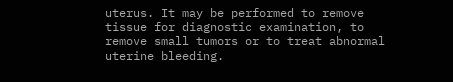uterus. It may be performed to remove tissue for diagnostic examination, to remove small tumors or to treat abnormal uterine bleeding.